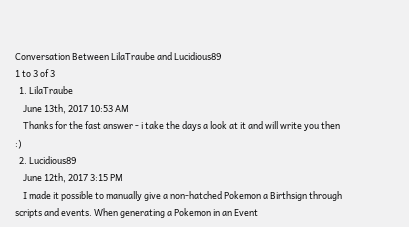Conversation Between LilaTraube and Lucidious89
1 to 3 of 3
  1. LilaTraube
    June 13th, 2017 10:53 AM
    Thanks for the fast answer - i take the days a look at it and will write you then :)
  2. Lucidious89
    June 12th, 2017 3:15 PM
    I made it possible to manually give a non-hatched Pokemon a Birthsign through scripts and events. When generating a Pokemon in an Event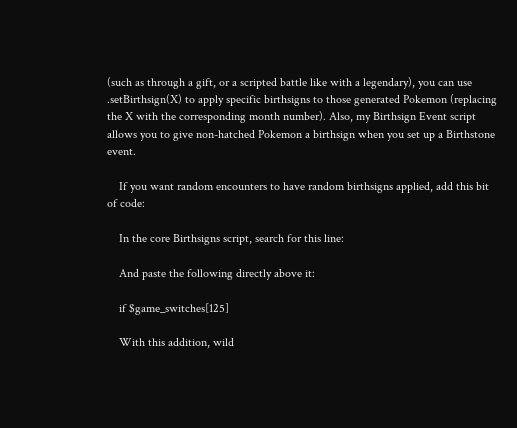(such as through a gift, or a scripted battle like with a legendary), you can use .setBirthsign(X) to apply specific birthsigns to those generated Pokemon (replacing the X with the corresponding month number). Also, my Birthsign Event script allows you to give non-hatched Pokemon a birthsign when you set up a Birthstone event.

    If you want random encounters to have random birthsigns applied, add this bit of code:

    In the core Birthsigns script, search for this line:

    And paste the following directly above it:

    if $game_switches[125]

    With this addition, wild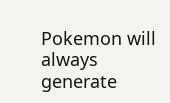Pokemon will always generate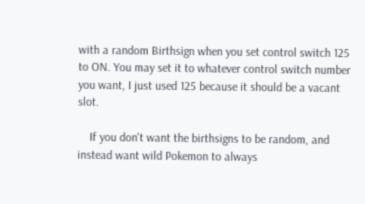with a random Birthsign when you set control switch 125 to ON. You may set it to whatever control switch number you want, I just used 125 because it should be a vacant slot.

    If you don't want the birthsigns to be random, and instead want wild Pokemon to always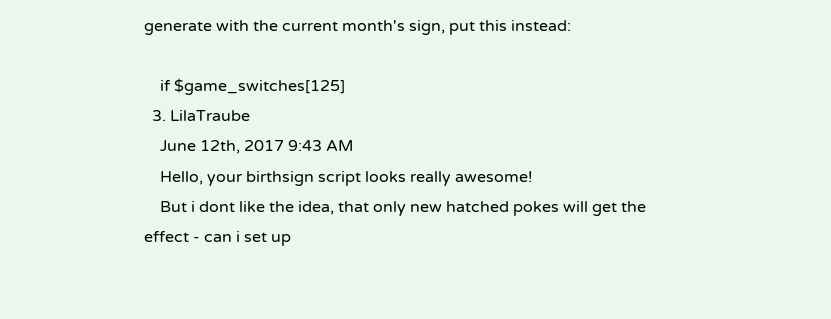generate with the current month's sign, put this instead:

    if $game_switches[125]
  3. LilaTraube
    June 12th, 2017 9:43 AM
    Hello, your birthsign script looks really awesome!
    But i dont like the idea, that only new hatched pokes will get the effect - can i set up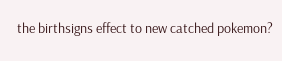the birthsigns effect to new catched pokemon?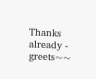Thanks already - greets~~